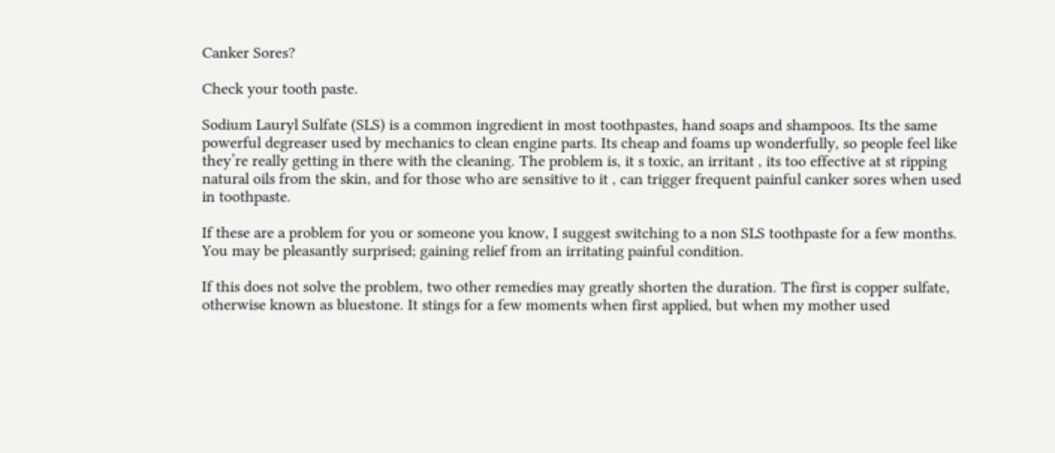Canker Sores?

Check your tooth paste.

Sodium Lauryl Sulfate (SLS) is a common ingredient in most toothpastes, hand soaps and shampoos. Its the same powerful degreaser used by mechanics to clean engine parts. Its cheap and foams up wonderfully, so people feel like they’re really getting in there with the cleaning. The problem is, it s toxic, an irritant , its too effective at st ripping natural oils from the skin, and for those who are sensitive to it , can trigger frequent painful canker sores when used in toothpaste.

If these are a problem for you or someone you know, I suggest switching to a non SLS toothpaste for a few months. You may be pleasantly surprised; gaining relief from an irritating painful condition.

If this does not solve the problem, two other remedies may greatly shorten the duration. The first is copper sulfate, otherwise known as bluestone. It stings for a few moments when first applied, but when my mother used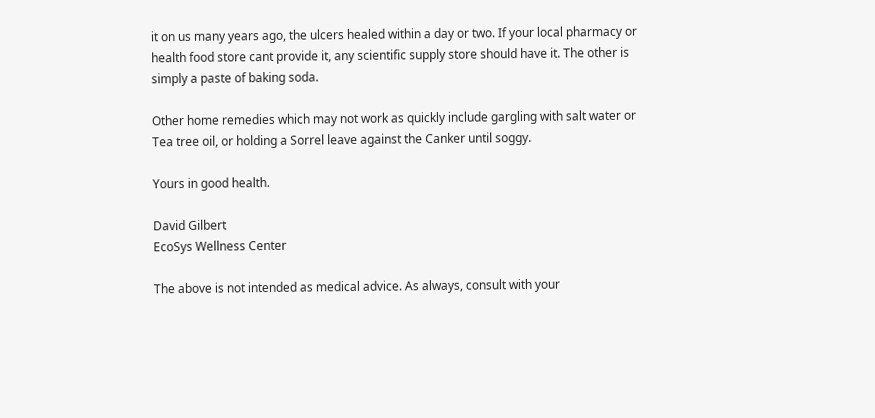it on us many years ago, the ulcers healed within a day or two. If your local pharmacy or health food store cant provide it, any scientific supply store should have it. The other is simply a paste of baking soda.

Other home remedies which may not work as quickly include gargling with salt water or Tea tree oil, or holding a Sorrel leave against the Canker until soggy.

Yours in good health.

David Gilbert
EcoSys Wellness Center

The above is not intended as medical advice. As always, consult with your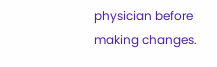physician before making changes.